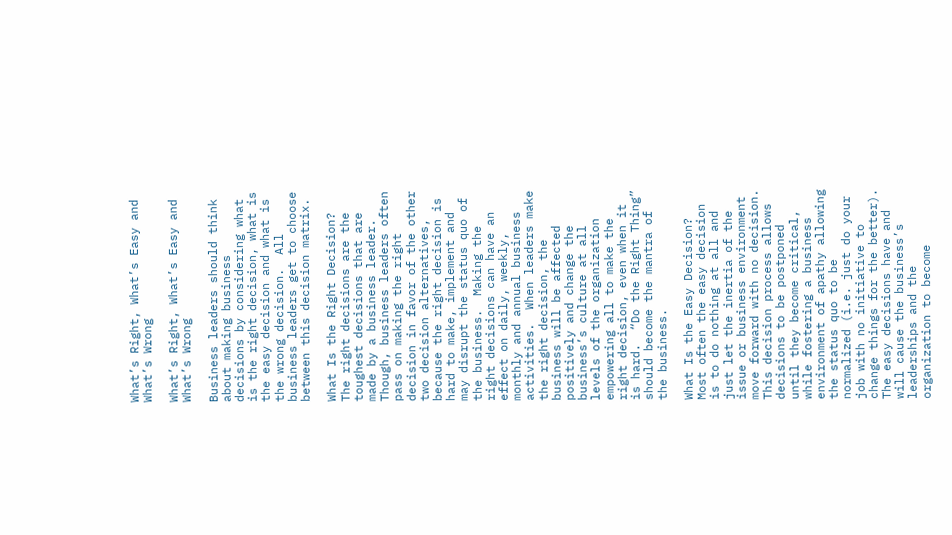What’s Right, What’s Easy and What’s Wrong

What’s Right, What’s Easy and What’s Wrong

Business leaders should think about making business decisions by considering what is the right decision, what is the easy decision and what is the wrong decision.  All business leaders get to choose between this decision matrix.

What Is the Right Decision?  The right decisions are the toughest decisions that are made by a business leader.  Though, business leaders often pass on making the right decision in favor of the other two decision alternatives, because the right decision is hard to make, implement and may disrupt the status quo of the business.  Making the right decisions can have an effect on daily, weekly, monthly and annual business activities.  When leaders make the right decision, the business will be affected positively and change the business’s culture at all levels of the organization empowering all to make the right decision, even when it is hard.  “Do the Right Thing” should become the mantra of the business.

What Is the Easy Decision?  Most often the easy decision is to do nothing at all and just let the inertia of the issue or business environment move forward with no decision.  This decision process allows decisions to be postponed until they become critical, while fostering a business environment of apathy allowing the status quo to be normalized (i.e. just do your job with no initiative to change things for the better).  The easy decisions have and will cause the business’s leaderships and the organization to become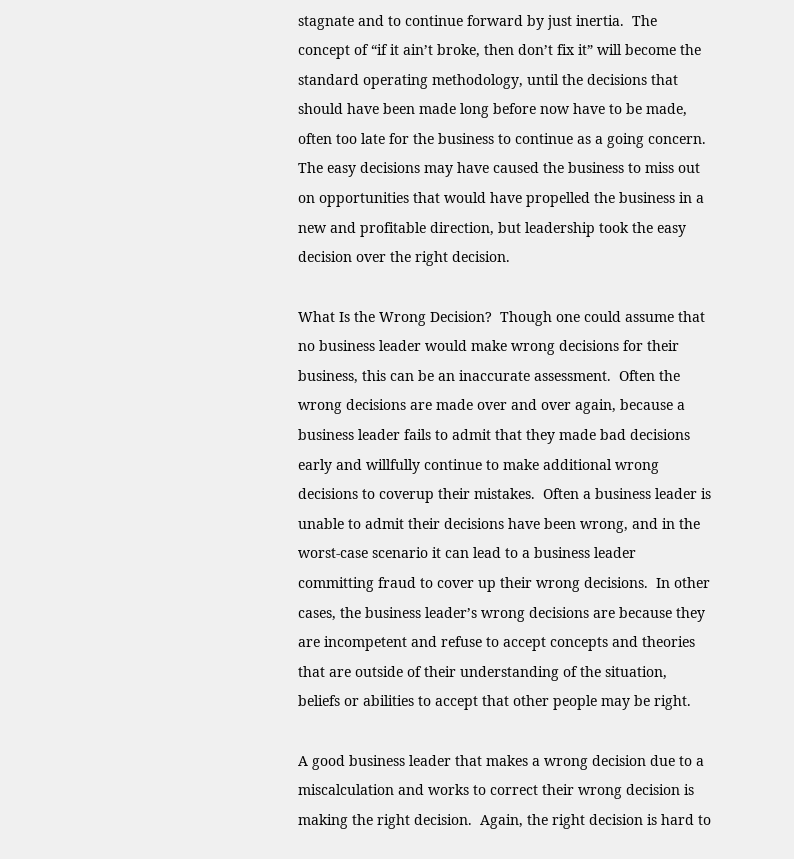stagnate and to continue forward by just inertia.  The concept of “if it ain’t broke, then don’t fix it” will become the standard operating methodology, until the decisions that should have been made long before now have to be made, often too late for the business to continue as a going concern.  The easy decisions may have caused the business to miss out on opportunities that would have propelled the business in a new and profitable direction, but leadership took the easy decision over the right decision.

What Is the Wrong Decision?  Though one could assume that no business leader would make wrong decisions for their business, this can be an inaccurate assessment.  Often the wrong decisions are made over and over again, because a business leader fails to admit that they made bad decisions early and willfully continue to make additional wrong decisions to coverup their mistakes.  Often a business leader is unable to admit their decisions have been wrong, and in the worst-case scenario it can lead to a business leader committing fraud to cover up their wrong decisions.  In other cases, the business leader’s wrong decisions are because they are incompetent and refuse to accept concepts and theories that are outside of their understanding of the situation, beliefs or abilities to accept that other people may be right.

A good business leader that makes a wrong decision due to a miscalculation and works to correct their wrong decision is making the right decision.  Again, the right decision is hard to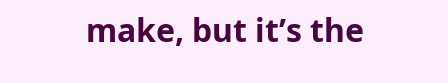make, but it’s the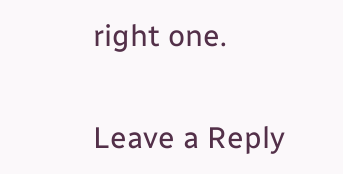right one.

Leave a Reply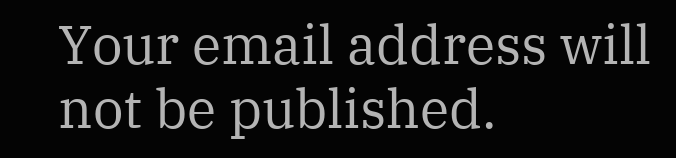Your email address will not be published.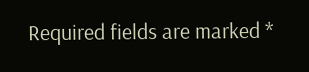Required fields are marked *